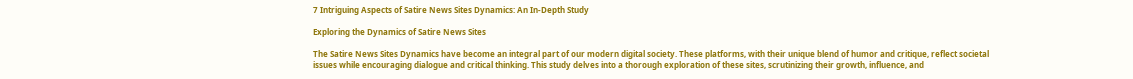7 Intriguing Aspects of Satire News Sites Dynamics: An In-Depth Study

Exploring the Dynamics of Satire News Sites

The Satire News Sites Dynamics have become an integral part of our modern digital society. These platforms, with their unique blend of humor and critique, reflect societal issues while encouraging dialogue and critical thinking. This study delves into a thorough exploration of these sites, scrutinizing their growth, influence, and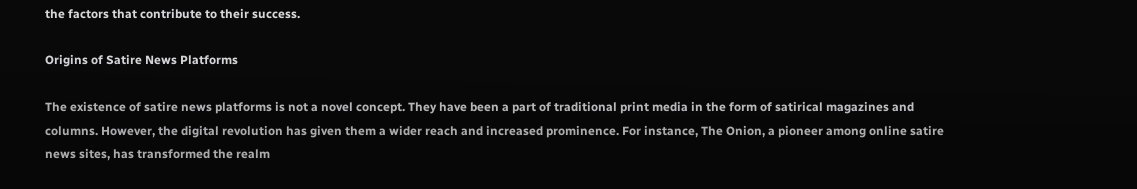the factors that contribute to their success.

Origins of Satire News Platforms

The existence of satire news platforms is not a novel concept. They have been a part of traditional print media in the form of satirical magazines and columns. However, the digital revolution has given them a wider reach and increased prominence. For instance, The Onion, a pioneer among online satire news sites, has transformed the realm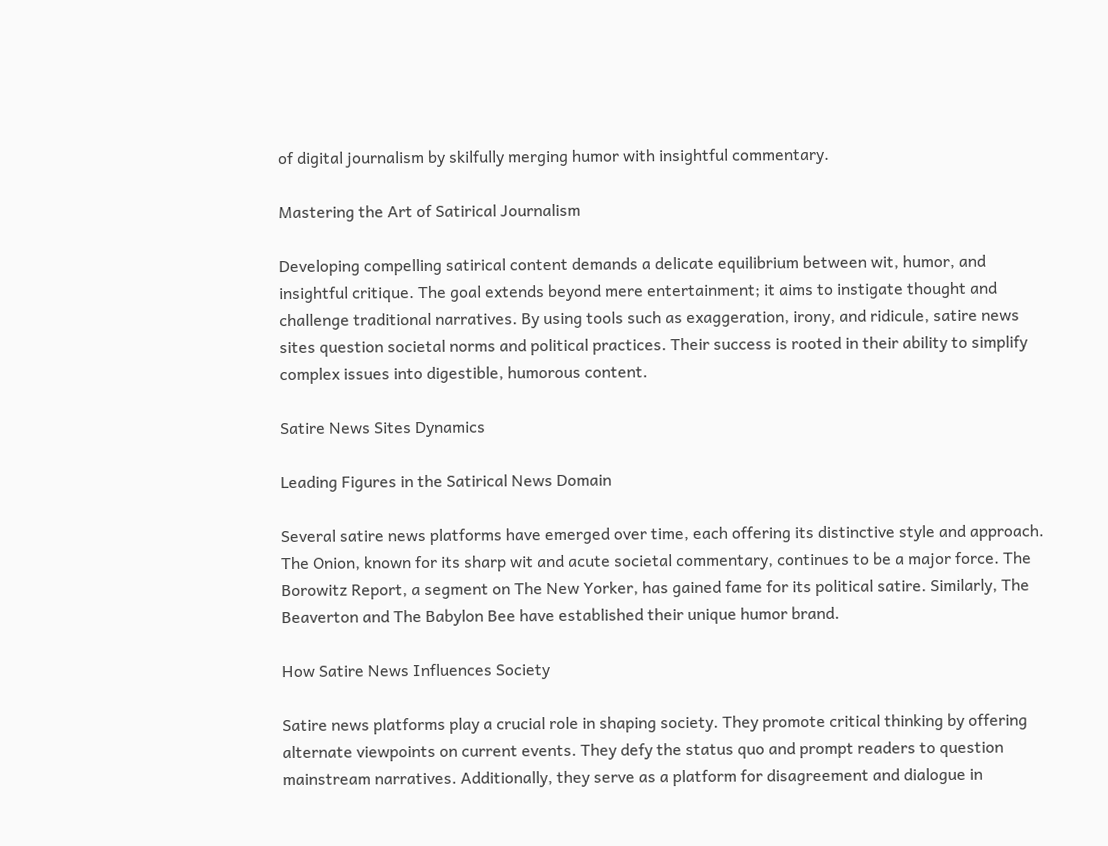of digital journalism by skilfully merging humor with insightful commentary.

Mastering the Art of Satirical Journalism

Developing compelling satirical content demands a delicate equilibrium between wit, humor, and insightful critique. The goal extends beyond mere entertainment; it aims to instigate thought and challenge traditional narratives. By using tools such as exaggeration, irony, and ridicule, satire news sites question societal norms and political practices. Their success is rooted in their ability to simplify complex issues into digestible, humorous content.

Satire News Sites Dynamics

Leading Figures in the Satirical News Domain

Several satire news platforms have emerged over time, each offering its distinctive style and approach. The Onion, known for its sharp wit and acute societal commentary, continues to be a major force. The Borowitz Report, a segment on The New Yorker, has gained fame for its political satire. Similarly, The Beaverton and The Babylon Bee have established their unique humor brand.

How Satire News Influences Society

Satire news platforms play a crucial role in shaping society. They promote critical thinking by offering alternate viewpoints on current events. They defy the status quo and prompt readers to question mainstream narratives. Additionally, they serve as a platform for disagreement and dialogue in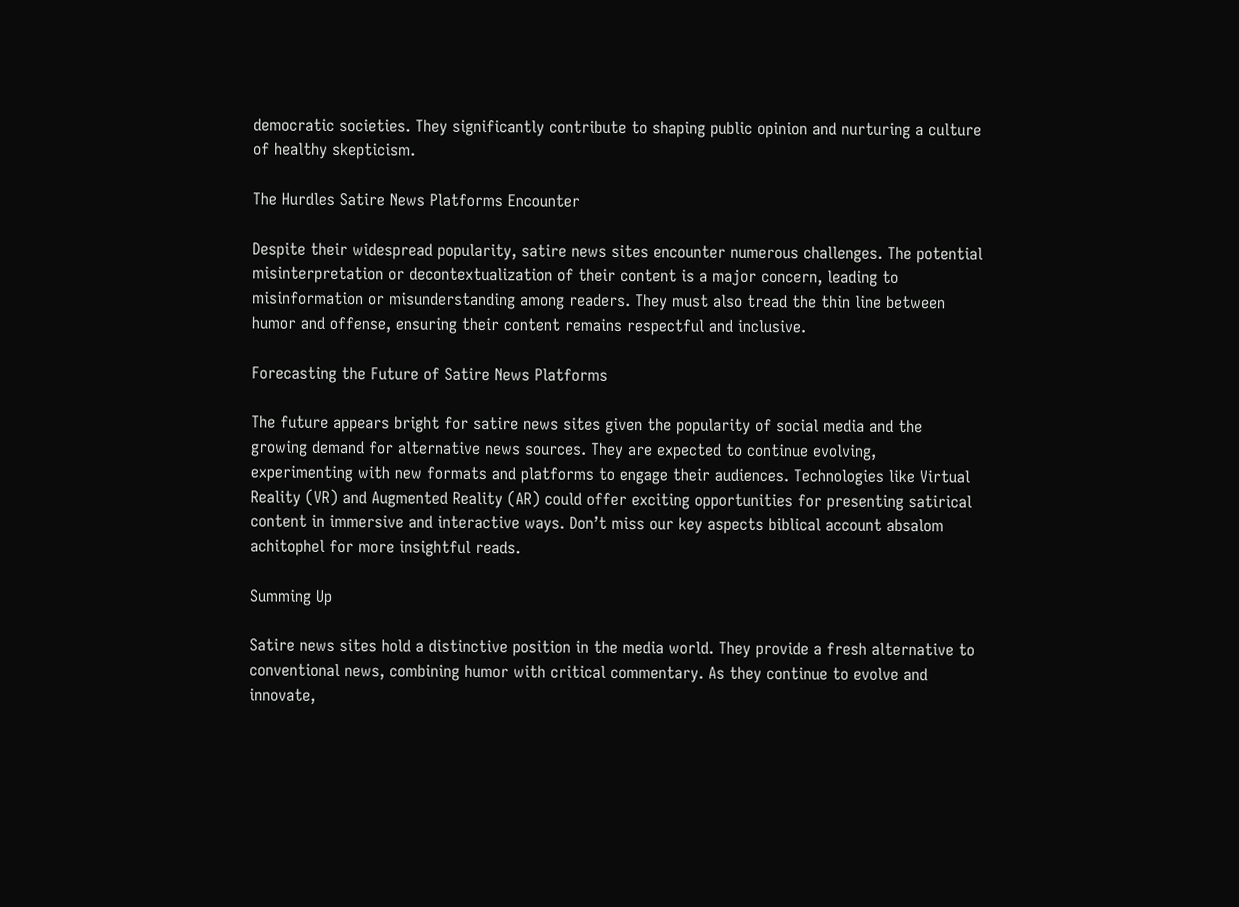democratic societies. They significantly contribute to shaping public opinion and nurturing a culture of healthy skepticism.

The Hurdles Satire News Platforms Encounter

Despite their widespread popularity, satire news sites encounter numerous challenges. The potential misinterpretation or decontextualization of their content is a major concern, leading to misinformation or misunderstanding among readers. They must also tread the thin line between humor and offense, ensuring their content remains respectful and inclusive.

Forecasting the Future of Satire News Platforms

The future appears bright for satire news sites given the popularity of social media and the growing demand for alternative news sources. They are expected to continue evolving, experimenting with new formats and platforms to engage their audiences. Technologies like Virtual Reality (VR) and Augmented Reality (AR) could offer exciting opportunities for presenting satirical content in immersive and interactive ways. Don’t miss our key aspects biblical account absalom achitophel for more insightful reads.

Summing Up

Satire news sites hold a distinctive position in the media world. They provide a fresh alternative to conventional news, combining humor with critical commentary. As they continue to evolve and innovate,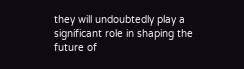they will undoubtedly play a significant role in shaping the future of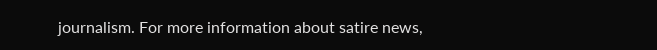journalism. For more information about satire news,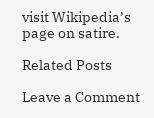visit Wikipedia’s page on satire.

Related Posts

Leave a Comment